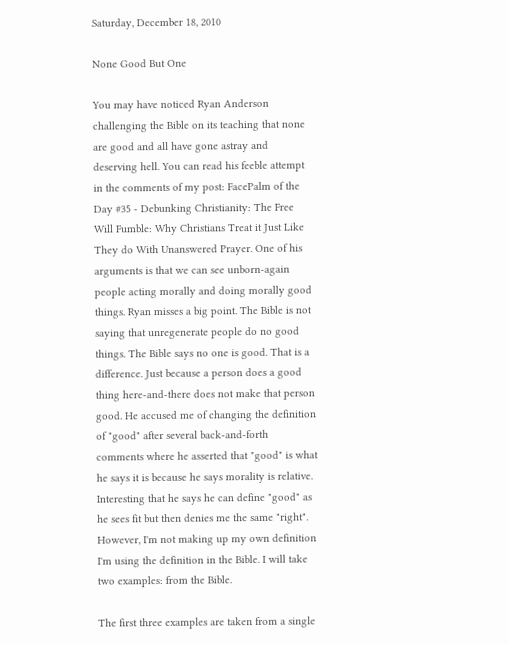Saturday, December 18, 2010

None Good But One

You may have noticed Ryan Anderson challenging the Bible on its teaching that none are good and all have gone astray and deserving hell. You can read his feeble attempt in the comments of my post: FacePalm of the Day #35 - Debunking Christianity: The Free Will Fumble: Why Christians Treat it Just Like They do With Unanswered Prayer. One of his arguments is that we can see unborn-again people acting morally and doing morally good things. Ryan misses a big point. The Bible is not saying that unregenerate people do no good things. The Bible says no one is good. That is a difference. Just because a person does a good thing here-and-there does not make that person good. He accused me of changing the definition of "good" after several back-and-forth comments where he asserted that "good" is what he says it is because he says morality is relative. Interesting that he says he can define "good" as he sees fit but then denies me the same "right". However, I'm not making up my own definition I'm using the definition in the Bible. I will take two examples: from the Bible.

The first three examples are taken from a single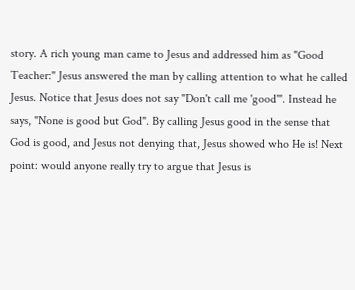story. A rich young man came to Jesus and addressed him as "Good Teacher:" Jesus answered the man by calling attention to what he called Jesus. Notice that Jesus does not say "Don't call me 'good'". Instead he says, "None is good but God". By calling Jesus good in the sense that God is good, and Jesus not denying that, Jesus showed who He is! Next point: would anyone really try to argue that Jesus is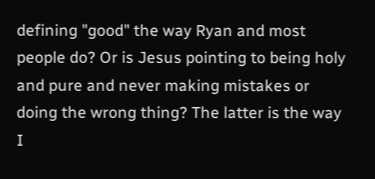defining "good" the way Ryan and most people do? Or is Jesus pointing to being holy and pure and never making mistakes or doing the wrong thing? The latter is the way I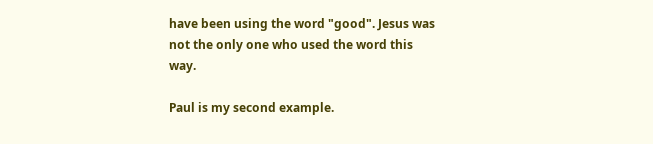have been using the word "good". Jesus was not the only one who used the word this way.

Paul is my second example.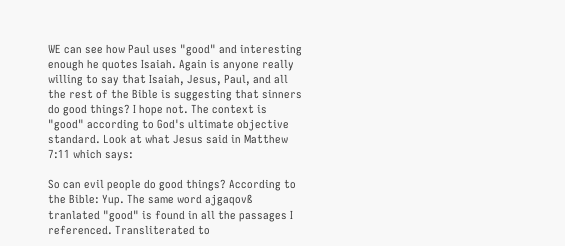WE can see how Paul uses "good" and interesting enough he quotes Isaiah. Again is anyone really willing to say that Isaiah, Jesus, Paul, and all the rest of the Bible is suggesting that sinners do good things? I hope not. The context is "good" according to God's ultimate objective standard. Look at what Jesus said in Matthew 7:11 which says:

So can evil people do good things? According to the Bible: Yup. The same word ajgaqovß tranlated "good" is found in all the passages I referenced. Transliterated to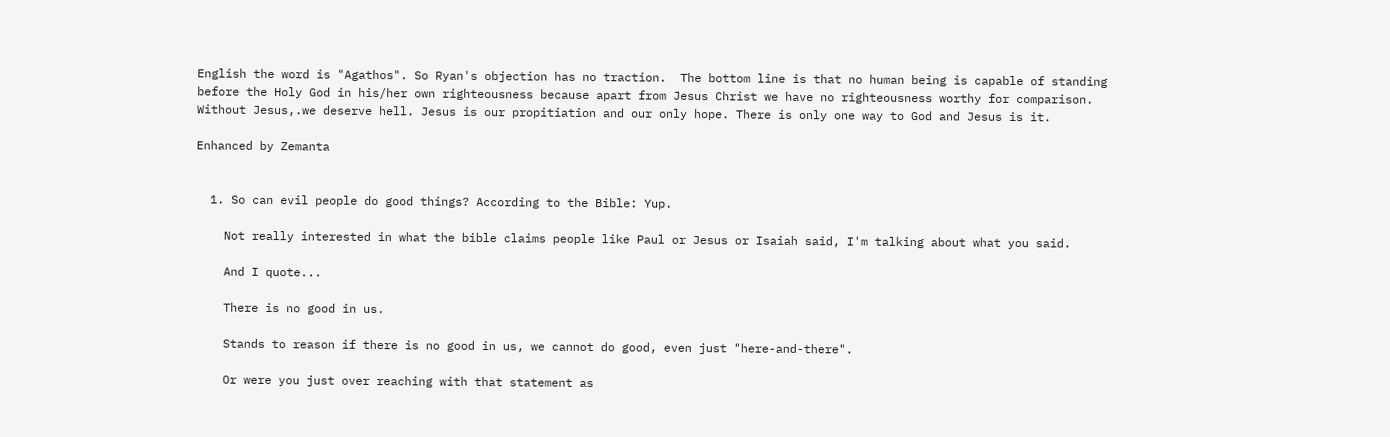English the word is "Agathos". So Ryan's objection has no traction.  The bottom line is that no human being is capable of standing before the Holy God in his/her own righteousness because apart from Jesus Christ we have no righteousness worthy for comparison. Without Jesus,.we deserve hell. Jesus is our propitiation and our only hope. There is only one way to God and Jesus is it.

Enhanced by Zemanta


  1. So can evil people do good things? According to the Bible: Yup.

    Not really interested in what the bible claims people like Paul or Jesus or Isaiah said, I'm talking about what you said.

    And I quote...

    There is no good in us.

    Stands to reason if there is no good in us, we cannot do good, even just "here-and-there".

    Or were you just over reaching with that statement as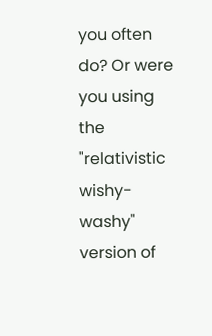you often do? Or were you using the "relativistic wishy-washy" version of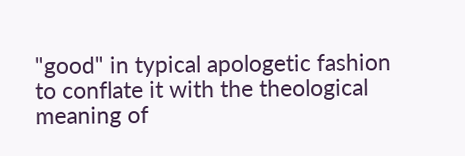"good" in typical apologetic fashion to conflate it with the theological meaning of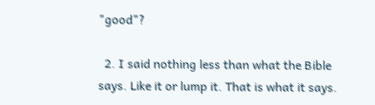"good"?

  2. I said nothing less than what the Bible says. Like it or lump it. That is what it says.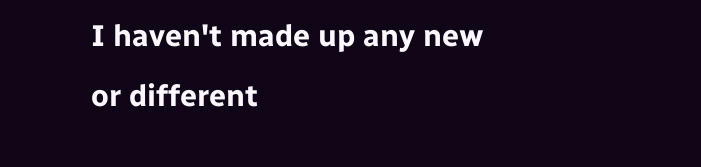I haven't made up any new or different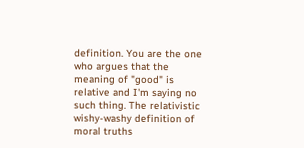definition. You are the one who argues that the meaning of "good" is relative and I'm saying no such thing. The relativistic wishy-washy definition of moral truths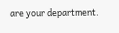are your department.